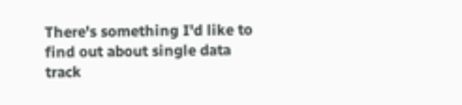There's something I'd like to find out about single data track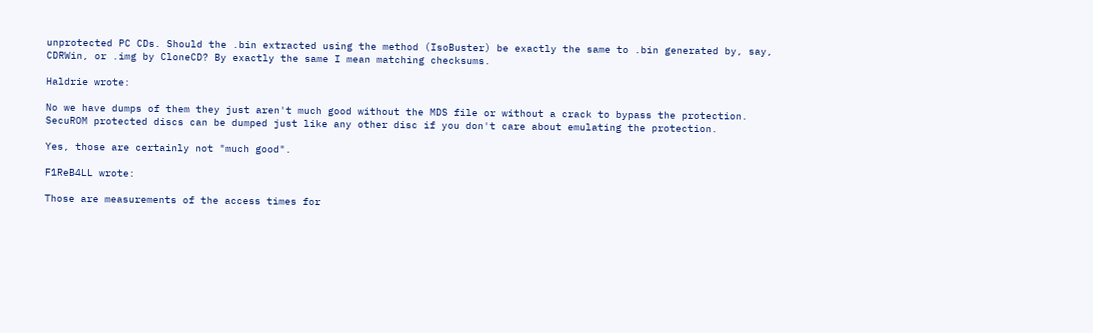unprotected PC CDs. Should the .bin extracted using the method (IsoBuster) be exactly the same to .bin generated by, say, CDRWin, or .img by CloneCD? By exactly the same I mean matching checksums.

Haldrie wrote:

No we have dumps of them they just aren't much good without the MDS file or without a crack to bypass the protection. SecuROM protected discs can be dumped just like any other disc if you don't care about emulating the protection.

Yes, those are certainly not "much good".

F1ReB4LL wrote:

Those are measurements of the access times for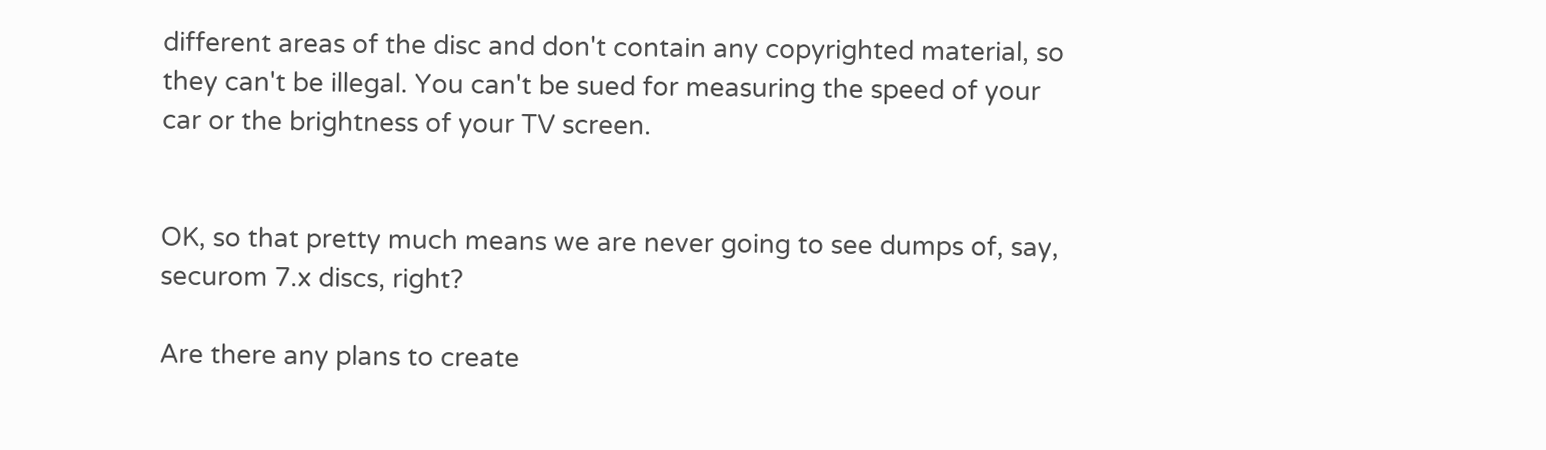different areas of the disc and don't contain any copyrighted material, so they can't be illegal. You can't be sued for measuring the speed of your car or the brightness of your TV screen.


OK, so that pretty much means we are never going to see dumps of, say, securom 7.x discs, right?

Are there any plans to create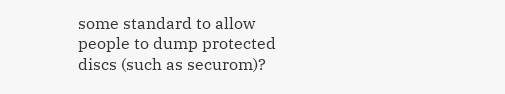some standard to allow people to dump protected discs (such as securom)?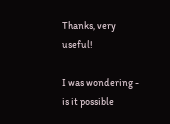Thanks, very useful!

I was wondering - is it possible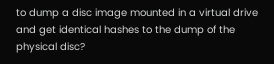to dump a disc image mounted in a virtual drive and get identical hashes to the dump of the physical disc?